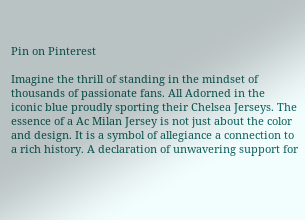Pin on Pinterest

Imagine the thrill of standing in the mindset of thousands of passionate fans. All Adorned in the iconic blue proudly sporting their Chelsea Jerseys. The essence of a Ac Milan Jersey is not just about the color and design. It is a symbol of allegiance a connection to a rich history. A declaration of unwavering support for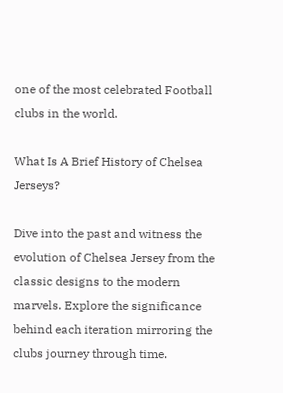one of the most celebrated Football clubs in the world.

What Is A Brief History of Chelsea Jerseys?

Dive into the past and witness the evolution of Chelsea Jersey from the classic designs to the modern marvels. Explore the significance behind each iteration mirroring the clubs journey through time.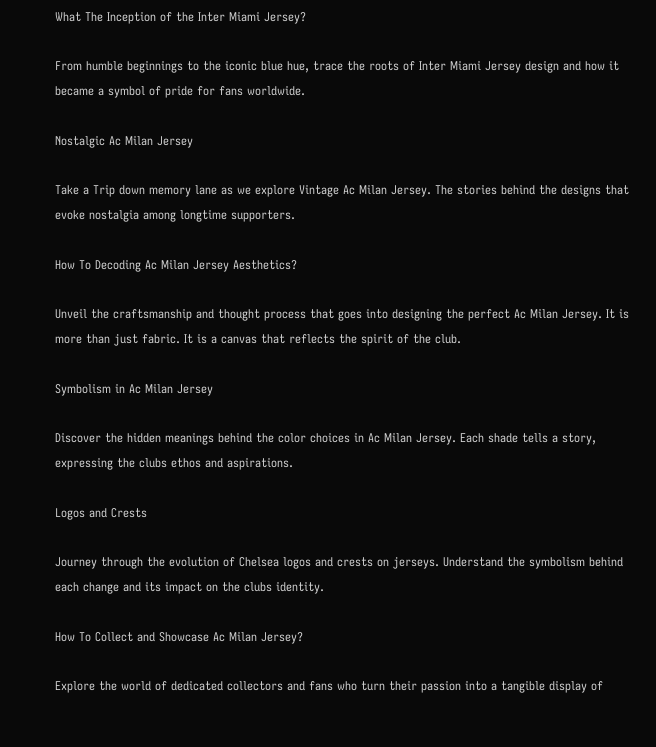What The Inception of the Inter Miami Jersey?

From humble beginnings to the iconic blue hue, trace the roots of Inter Miami Jersey design and how it became a symbol of pride for fans worldwide.

Nostalgic Ac Milan Jersey

Take a Trip down memory lane as we explore Vintage Ac Milan Jersey. The stories behind the designs that evoke nostalgia among longtime supporters.

How To Decoding Ac Milan Jersey Aesthetics?

Unveil the craftsmanship and thought process that goes into designing the perfect Ac Milan Jersey. It is more than just fabric. It is a canvas that reflects the spirit of the club.

Symbolism in Ac Milan Jersey

Discover the hidden meanings behind the color choices in Ac Milan Jersey. Each shade tells a story, expressing the clubs ethos and aspirations.

Logos and Crests

Journey through the evolution of Chelsea logos and crests on jerseys. Understand the symbolism behind each change and its impact on the clubs identity.

How To Collect and Showcase Ac Milan Jersey?

Explore the world of dedicated collectors and fans who turn their passion into a tangible display of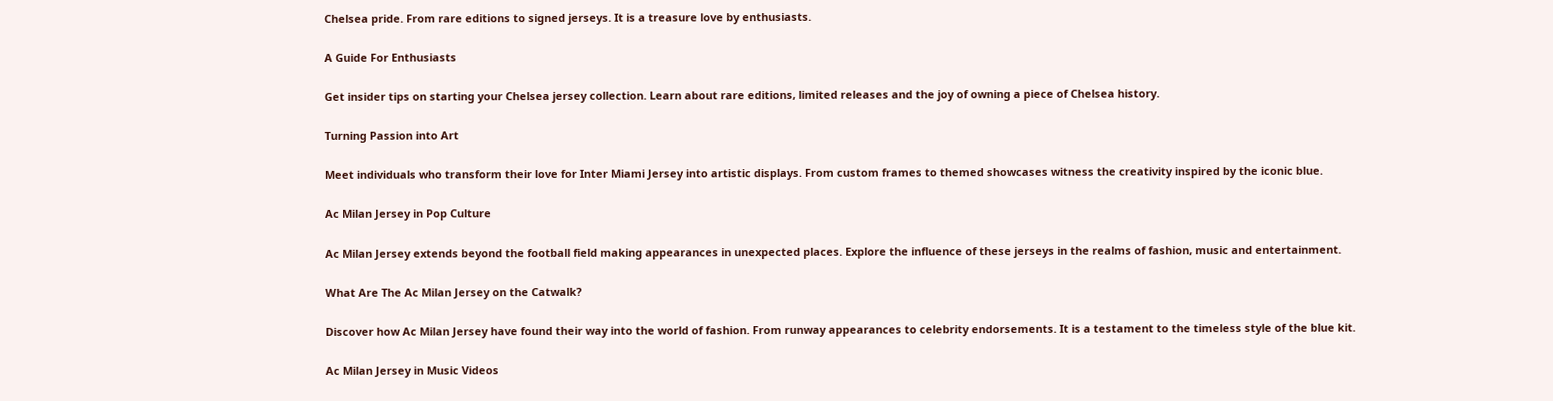Chelsea pride. From rare editions to signed jerseys. It is a treasure love by enthusiasts.

A Guide For Enthusiasts

Get insider tips on starting your Chelsea jersey collection. Learn about rare editions, limited releases and the joy of owning a piece of Chelsea history.

Turning Passion into Art

Meet individuals who transform their love for Inter Miami Jersey into artistic displays. From custom frames to themed showcases witness the creativity inspired by the iconic blue.

Ac Milan Jersey in Pop Culture

Ac Milan Jersey extends beyond the football field making appearances in unexpected places. Explore the influence of these jerseys in the realms of fashion, music and entertainment.

What Are The Ac Milan Jersey on the Catwalk?

Discover how Ac Milan Jersey have found their way into the world of fashion. From runway appearances to celebrity endorsements. It is a testament to the timeless style of the blue kit.

Ac Milan Jersey in Music Videos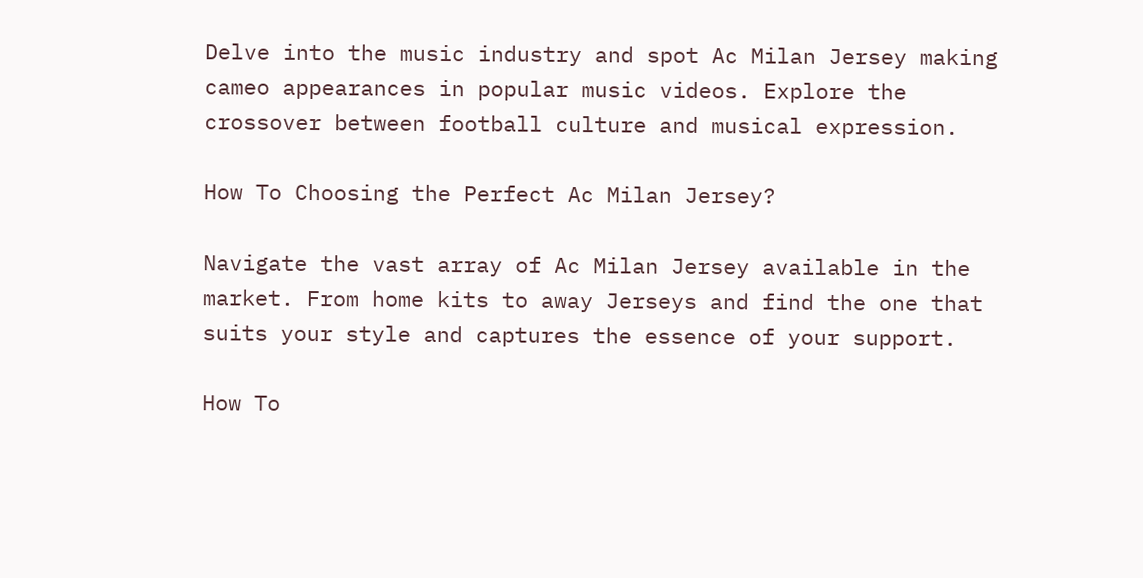Delve into the music industry and spot Ac Milan Jersey making cameo appearances in popular music videos. Explore the crossover between football culture and musical expression.

How To Choosing the Perfect Ac Milan Jersey?

Navigate the vast array of Ac Milan Jersey available in the market. From home kits to away Jerseys and find the one that suits your style and captures the essence of your support.

How To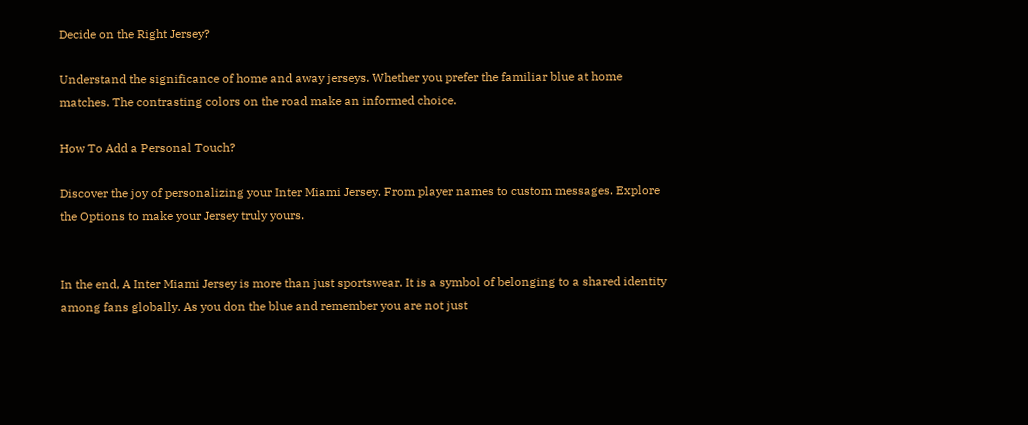Decide on the Right Jersey?

Understand the significance of home and away jerseys. Whether you prefer the familiar blue at home matches. The contrasting colors on the road make an informed choice.

How To Add a Personal Touch?

Discover the joy of personalizing your Inter Miami Jersey. From player names to custom messages. Explore the Options to make your Jersey truly yours.


In the end, A Inter Miami Jersey is more than just sportswear. It is a symbol of belonging to a shared identity among fans globally. As you don the blue and remember you are not just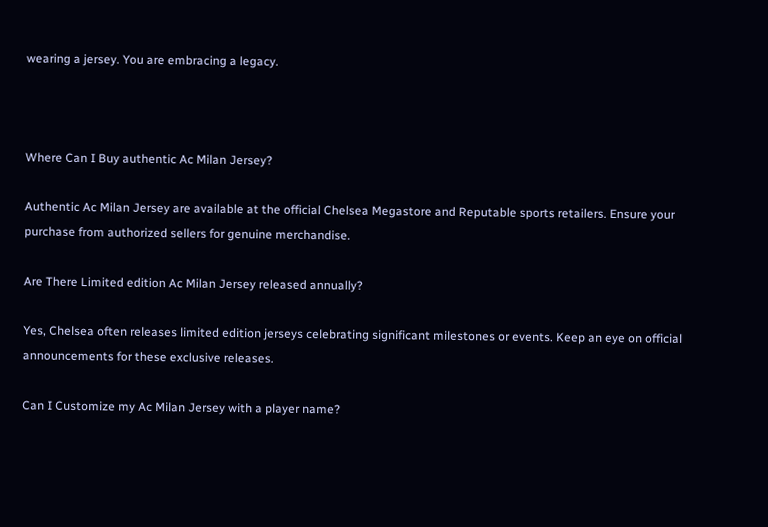wearing a jersey. You are embracing a legacy.



Where Can I Buy authentic Ac Milan Jersey?

Authentic Ac Milan Jersey are available at the official Chelsea Megastore and Reputable sports retailers. Ensure your purchase from authorized sellers for genuine merchandise.

Are There Limited edition Ac Milan Jersey released annually?

Yes, Chelsea often releases limited edition jerseys celebrating significant milestones or events. Keep an eye on official announcements for these exclusive releases.

Can I Customize my Ac Milan Jersey with a player name?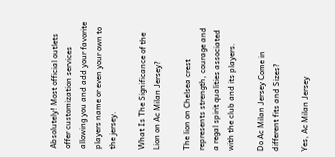Absolutely! Most official outlets offer customization services allowing you and add your favorite players name or even your own to the jersey.

What Is The Significance of the Lion on Ac Milan Jersey?

The lion on Chelsea crest represents strength, courage and a regal spirit qualities associated with the club and its players.

Do Ac Milan Jersey Come in different fits and Sizes?

Yes, Ac Milan Jersey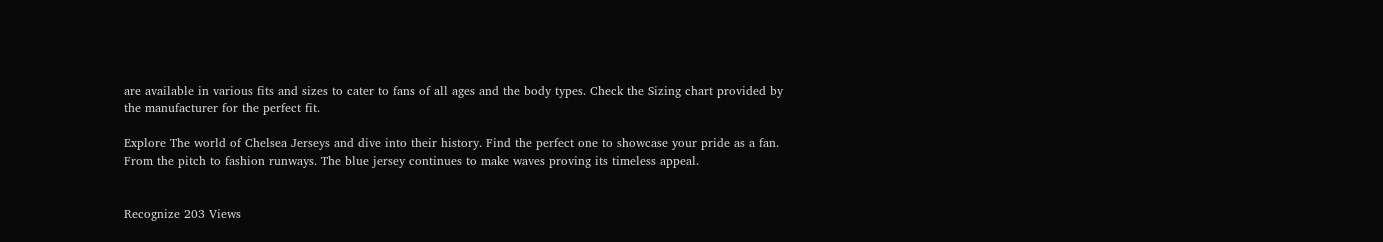are available in various fits and sizes to cater to fans of all ages and the body types. Check the Sizing chart provided by the manufacturer for the perfect fit.

Explore The world of Chelsea Jerseys and dive into their history. Find the perfect one to showcase your pride as a fan. From the pitch to fashion runways. The blue jersey continues to make waves proving its timeless appeal.


Recognize 203 Views